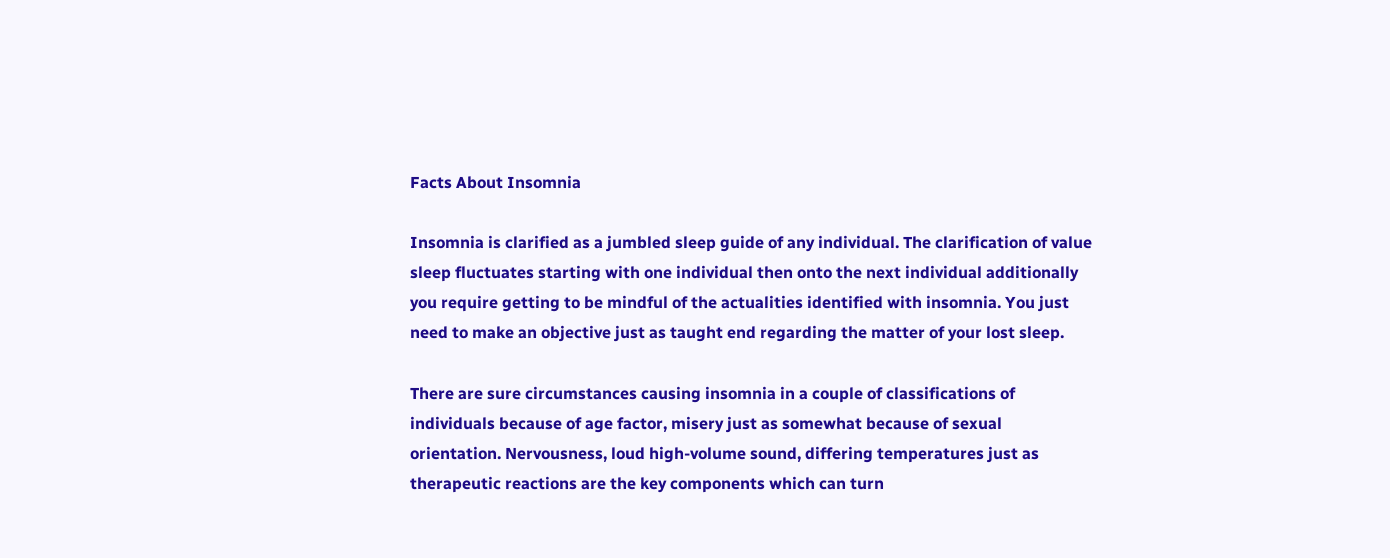Facts About Insomnia

Insomnia is clarified as a jumbled sleep guide of any individual. The clarification of value sleep fluctuates starting with one individual then onto the next individual additionally you require getting to be mindful of the actualities identified with insomnia. You just need to make an objective just as taught end regarding the matter of your lost sleep.

There are sure circumstances causing insomnia in a couple of classifications of individuals because of age factor, misery just as somewhat because of sexual orientation. Nervousness, loud high-volume sound, differing temperatures just as therapeutic reactions are the key components which can turn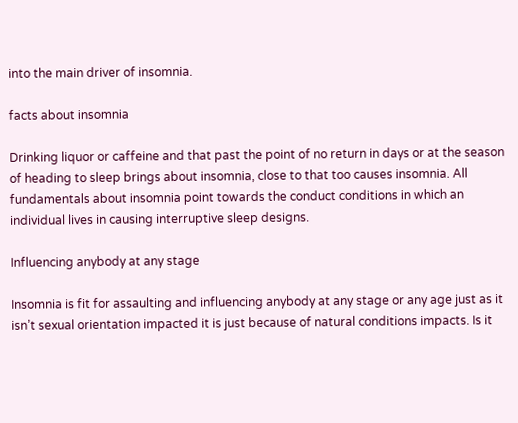into the main driver of insomnia.

facts about insomnia

Drinking liquor or caffeine and that past the point of no return in days or at the season of heading to sleep brings about insomnia, close to that too causes insomnia. All fundamentals about insomnia point towards the conduct conditions in which an individual lives in causing interruptive sleep designs.

Influencing anybody at any stage

Insomnia is fit for assaulting and influencing anybody at any stage or any age just as it isn’t sexual orientation impacted it is just because of natural conditions impacts. Is it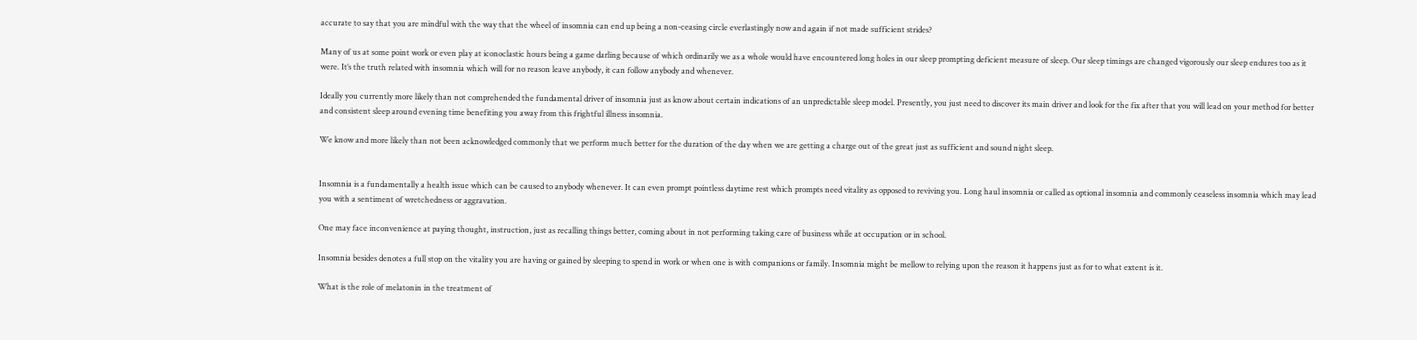accurate to say that you are mindful with the way that the wheel of insomnia can end up being a non-ceasing circle everlastingly now and again if not made sufficient strides?

Many of us at some point work or even play at iconoclastic hours being a game darling because of which ordinarily we as a whole would have encountered long holes in our sleep prompting deficient measure of sleep. Our sleep timings are changed vigorously our sleep endures too as it were. It’s the truth related with insomnia which will for no reason leave anybody, it can follow anybody and whenever.

Ideally you currently more likely than not comprehended the fundamental driver of insomnia just as know about certain indications of an unpredictable sleep model. Presently, you just need to discover its main driver and look for the fix after that you will lead on your method for better and consistent sleep around evening time benefiting you away from this frightful illness insomnia.

We know and more likely than not been acknowledged commonly that we perform much better for the duration of the day when we are getting a charge out of the great just as sufficient and sound night sleep.


Insomnia is a fundamentally a health issue which can be caused to anybody whenever. It can even prompt pointless daytime rest which prompts need vitality as opposed to reviving you. Long haul insomnia or called as optional insomnia and commonly ceaseless insomnia which may lead you with a sentiment of wretchedness or aggravation.

One may face inconvenience at paying thought, instruction, just as recalling things better, coming about in not performing taking care of business while at occupation or in school.

Insomnia besides denotes a full stop on the vitality you are having or gained by sleeping to spend in work or when one is with companions or family. Insomnia might be mellow to relying upon the reason it happens just as for to what extent is it.

What is the role of melatonin in the treatment of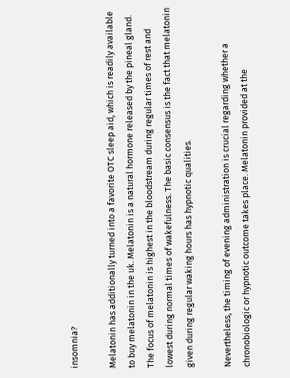insomnia?

Melatonin has additionally turned into a favorite OTC sleep aid, which is readily available to buy melatonin in the uk. Melatonin is a natural hormone released by the pineal gland. The focus of melatonin is highest in the bloodstream during regular times of rest and lowest during normal times of wakefulness. The basic consensus is the fact that melatonin given during regular waking hours has hypnotic qualities.

Nevertheless, the timing of evening administration is crucial regarding whether a chronobiologic or hypnotic outcome takes place. Melatonin provided at the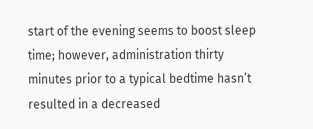start of the evening seems to boost sleep time; however, administration thirty minutes prior to a typical bedtime hasn’t resulted in a decreased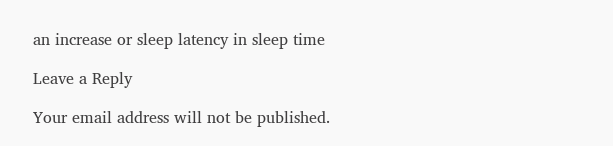an increase or sleep latency in sleep time

Leave a Reply

Your email address will not be published.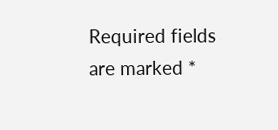Required fields are marked *